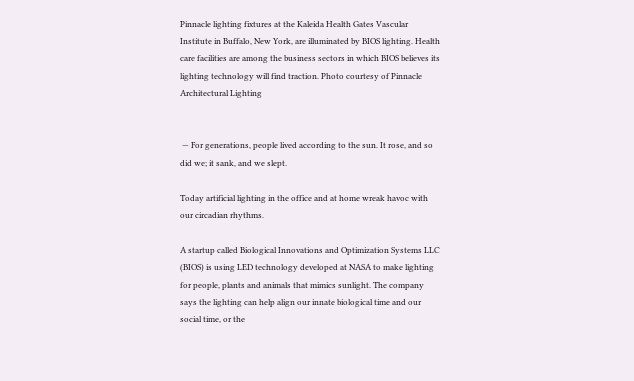Pinnacle lighting fixtures at the Kaleida Health Gates Vascular Institute in Buffalo, New York, are illuminated by BIOS lighting. Health care facilities are among the business sectors in which BIOS believes its lighting technology will find traction. Photo courtesy of Pinnacle Architectural Lighting


 — For generations, people lived according to the sun. It rose, and so did we; it sank, and we slept.

Today artificial lighting in the office and at home wreak havoc with our circadian rhythms.

A startup called Biological Innovations and Optimization Systems LLC (BIOS) is using LED technology developed at NASA to make lighting for people, plants and animals that mimics sunlight. The company says the lighting can help align our innate biological time and our social time, or the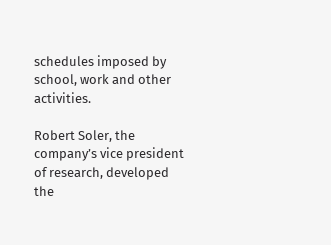schedules imposed by school, work and other activities.

Robert Soler, the company’s vice president of research, developed the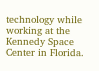technology while working at the Kennedy Space Center in Florida.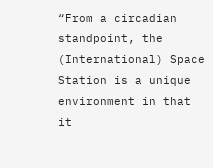“From a circadian standpoint, the (International) Space Station is a unique environment in that it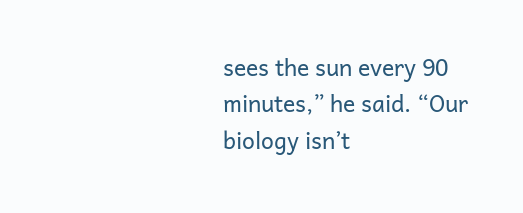sees the sun every 90 minutes,” he said. “Our biology isn’t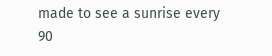made to see a sunrise every 90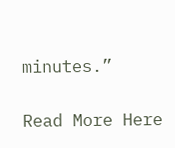minutes.”

Read More Here